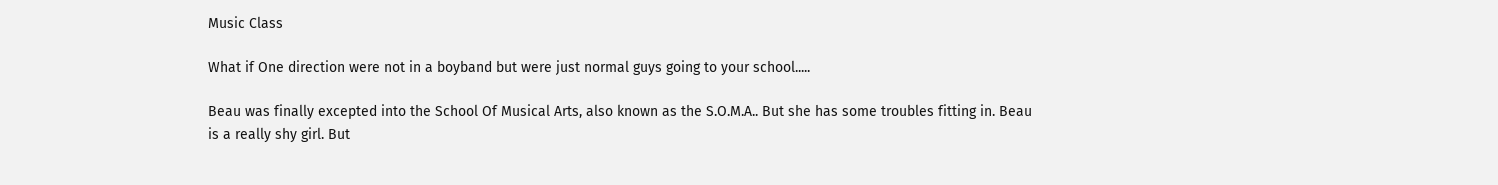Music Class

What if One direction were not in a boyband but were just normal guys going to your school.....

Beau was finally excepted into the School Of Musical Arts, also known as the S.O.M.A.. But she has some troubles fitting in. Beau is a really shy girl. But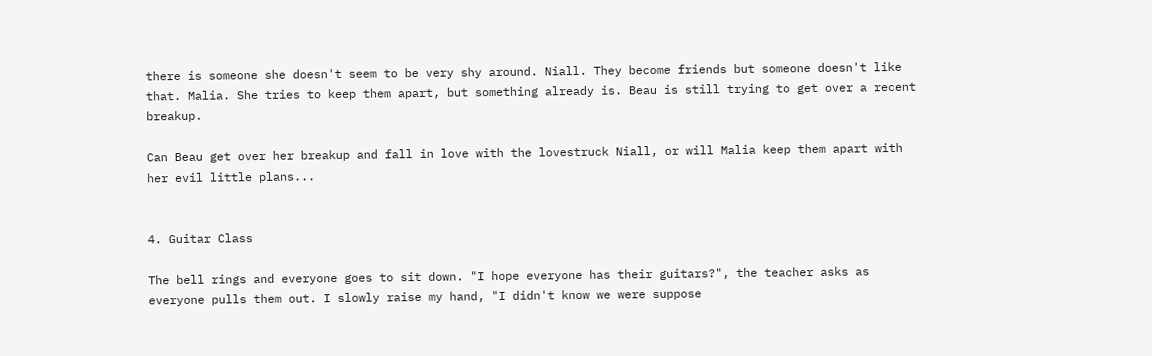there is someone she doesn't seem to be very shy around. Niall. They become friends but someone doesn't like that. Malia. She tries to keep them apart, but something already is. Beau is still trying to get over a recent breakup.

Can Beau get over her breakup and fall in love with the lovestruck Niall, or will Malia keep them apart with her evil little plans...


4. Guitar Class

The bell rings and everyone goes to sit down. "I hope everyone has their guitars?", the teacher asks as everyone pulls them out. I slowly raise my hand, "I didn't know we were suppose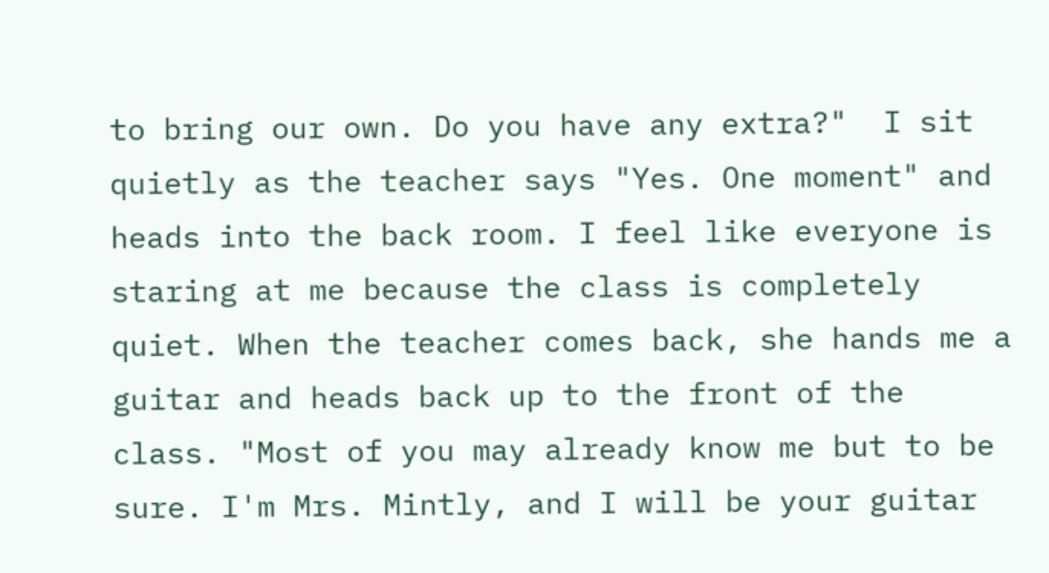to bring our own. Do you have any extra?"  I sit quietly as the teacher says "Yes. One moment" and heads into the back room. I feel like everyone is staring at me because the class is completely quiet. When the teacher comes back, she hands me a guitar and heads back up to the front of the class. "Most of you may already know me but to be sure. I'm Mrs. Mintly, and I will be your guitar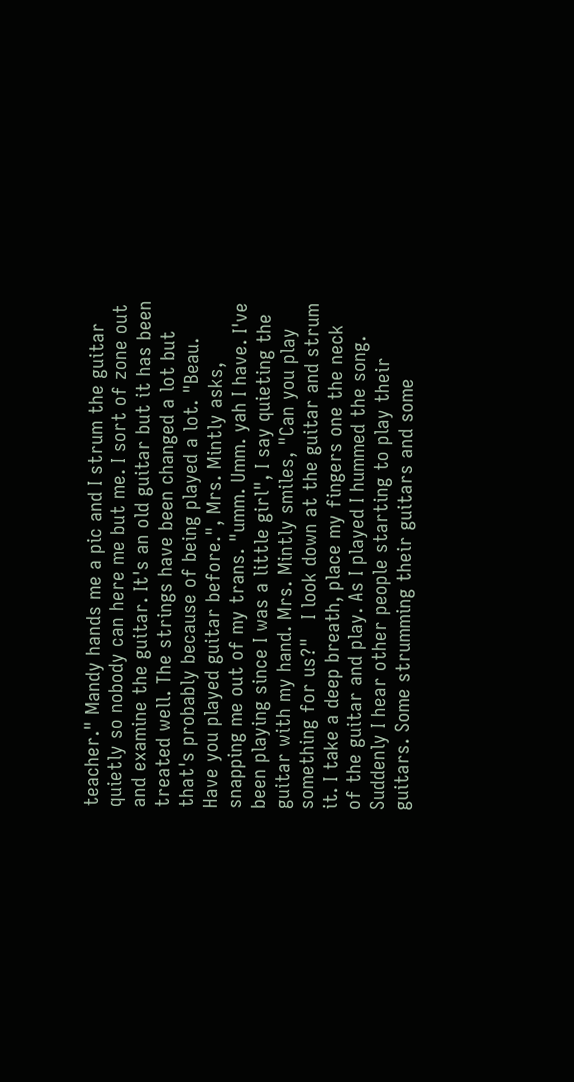teacher." Mandy hands me a pic and I strum the guitar quietly so nobody can here me but me. I sort of zone out and examine the guitar. It's an old guitar but it has been treated well. The strings have been changed a lot but that's probably because of being played a lot. "Beau. Have you played guitar before.", Mrs. Mintly asks, snapping me out of my trans. "umm. Umm. yah I have. I've been playing since I was a little girl", I say quieting the guitar with my hand. Mrs. Mintly smiles, "Can you play something for us?"   I look down at the guitar and strum it. I take a deep breath, place my fingers one the neck of the guitar and play. As I played I hummed the song. Suddenly I hear other people starting to play their guitars. Some strumming their guitars and some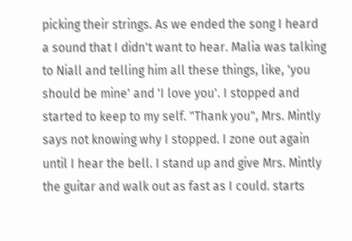picking their strings. As we ended the song I heard a sound that I didn't want to hear. Malia was talking to Niall and telling him all these things, like, 'you should be mine' and 'I love you'. I stopped and started to keep to my self. "Thank you", Mrs. Mintly says not knowing why I stopped. I zone out again until I hear the bell. I stand up and give Mrs. Mintly the guitar and walk out as fast as I could. starts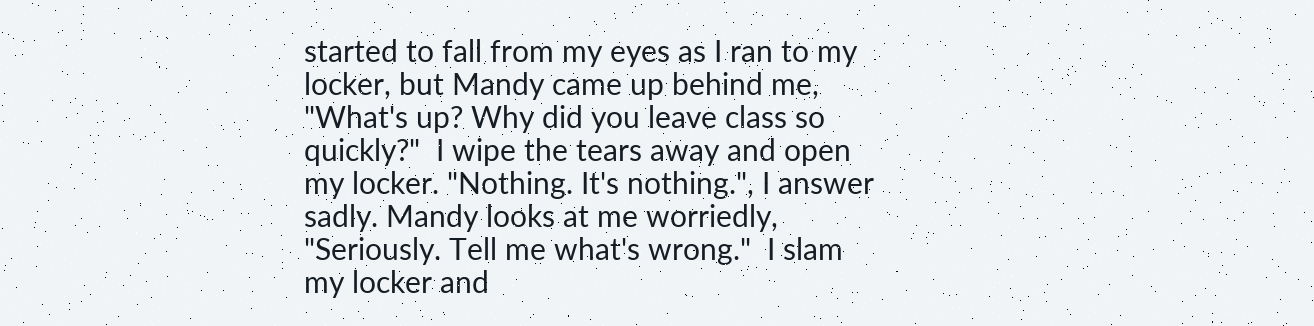started to fall from my eyes as I ran to my locker, but Mandy came up behind me, "What's up? Why did you leave class so quickly?"  I wipe the tears away and open my locker. "Nothing. It's nothing.", I answer sadly. Mandy looks at me worriedly, "Seriously. Tell me what's wrong."  I slam my locker and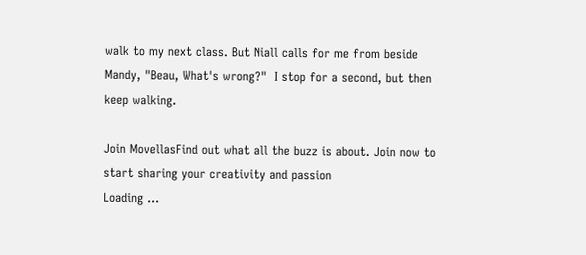walk to my next class. But Niall calls for me from beside Mandy, "Beau, What's wrong?"  I stop for a second, but then keep walking.

Join MovellasFind out what all the buzz is about. Join now to start sharing your creativity and passion
Loading ...